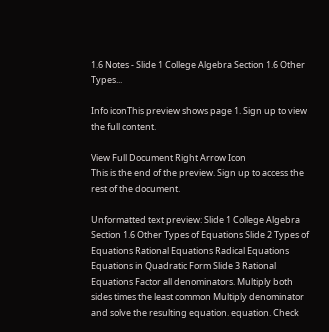1.6 Notes - Slide 1 College Algebra Section 1.6 Other Types...

Info iconThis preview shows page 1. Sign up to view the full content.

View Full Document Right Arrow Icon
This is the end of the preview. Sign up to access the rest of the document.

Unformatted text preview: Slide 1 College Algebra Section 1.6 Other Types of Equations Slide 2 Types of Equations Rational Equations Radical Equations Equations in Quadratic Form Slide 3 Rational Equations Factor all denominators. Multiply both sides times the least common Multiply denominator and solve the resulting equation. equation. Check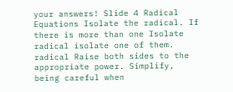your answers! Slide 4 Radical Equations Isolate the radical. If there is more than one Isolate radical isolate one of them. radical Raise both sides to the appropriate power. Simplify, being careful when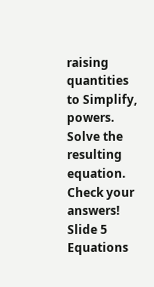raising quantities to Simplify, powers. Solve the resulting equation. Check your answers! Slide 5 Equations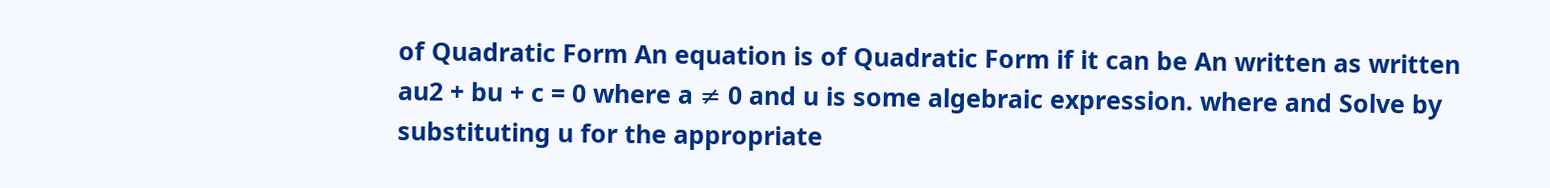of Quadratic Form An equation is of Quadratic Form if it can be An written as written au2 + bu + c = 0 where a ≠ 0 and u is some algebraic expression. where and Solve by substituting u for the appropriate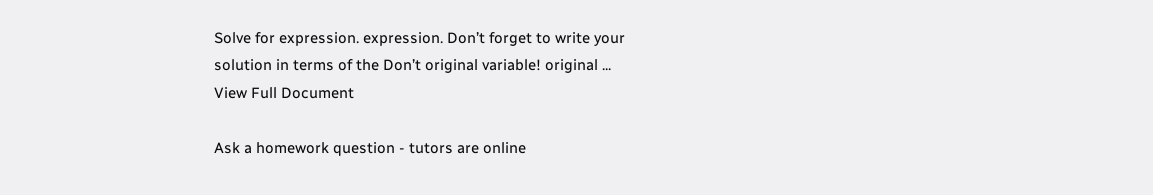Solve for expression. expression. Don’t forget to write your solution in terms of the Don’t original variable! original ...
View Full Document

Ask a homework question - tutors are online